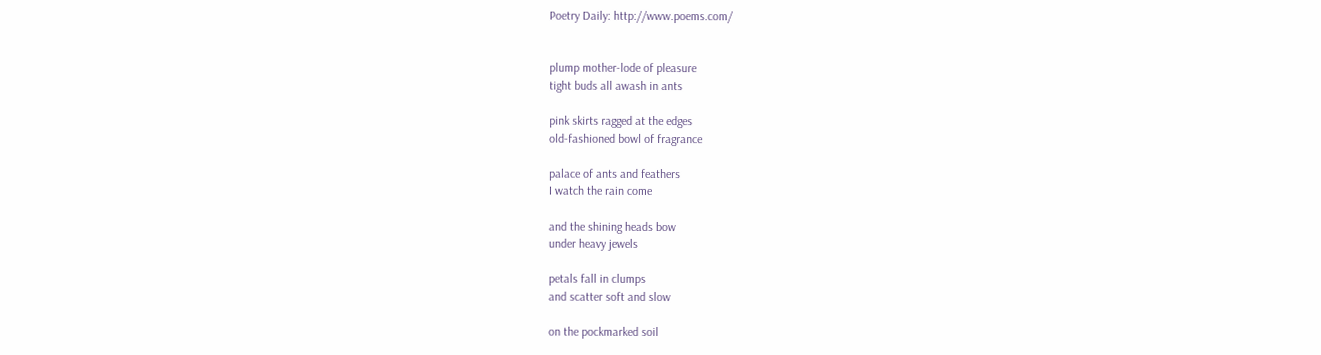Poetry Daily: http://www.poems.com/


plump mother-lode of pleasure
tight buds all awash in ants

pink skirts ragged at the edges
old-fashioned bowl of fragrance

palace of ants and feathers
I watch the rain come

and the shining heads bow
under heavy jewels

petals fall in clumps
and scatter soft and slow

on the pockmarked soil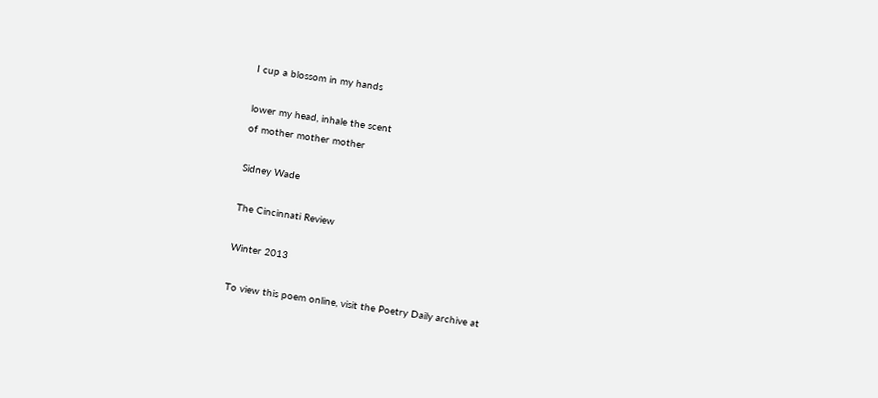I cup a blossom in my hands

lower my head, inhale the scent
of mother mother mother

Sidney Wade

The Cincinnati Review

Winter 2013

To view this poem online, visit the Poetry Daily archive at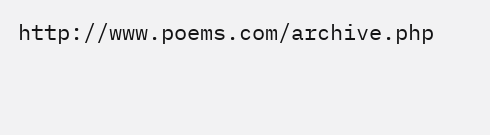http://www.poems.com/archive.php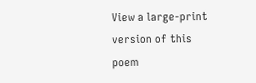View a large-print version of this poem